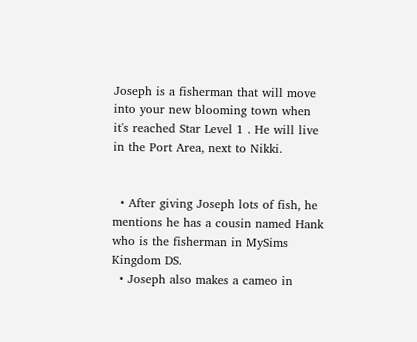Joseph is a fisherman that will move into your new blooming town when it's reached Star Level 1 . He will live in the Port Area, next to Nikki.


  • After giving Joseph lots of fish, he mentions he has a cousin named Hank who is the fisherman in MySims Kingdom DS.
  • Joseph also makes a cameo in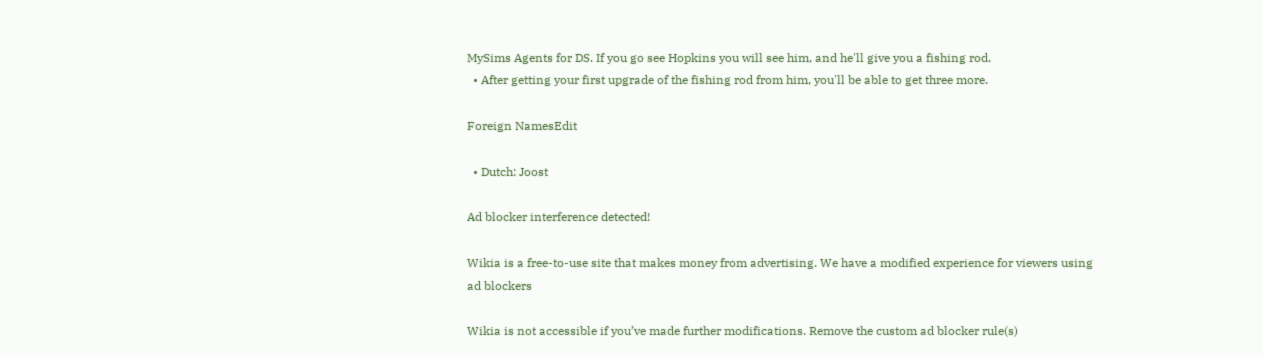MySims Agents for DS. If you go see Hopkins you will see him, and he'll give you a fishing rod.
  • After getting your first upgrade of the fishing rod from him, you'll be able to get three more.

Foreign NamesEdit

  • Dutch: Joost

Ad blocker interference detected!

Wikia is a free-to-use site that makes money from advertising. We have a modified experience for viewers using ad blockers

Wikia is not accessible if you’ve made further modifications. Remove the custom ad blocker rule(s)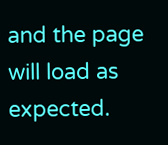and the page will load as expected.